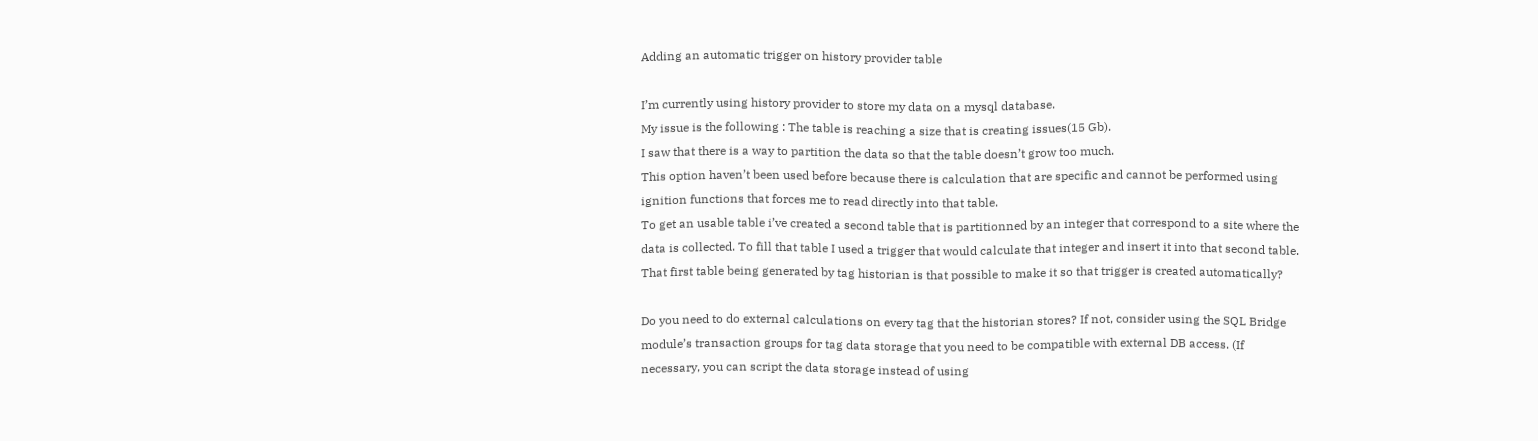Adding an automatic trigger on history provider table

I’m currently using history provider to store my data on a mysql database.
My issue is the following : The table is reaching a size that is creating issues(15 Gb).
I saw that there is a way to partition the data so that the table doesn’t grow too much.
This option haven’t been used before because there is calculation that are specific and cannot be performed using ignition functions that forces me to read directly into that table.
To get an usable table i’ve created a second table that is partitionned by an integer that correspond to a site where the data is collected. To fill that table I used a trigger that would calculate that integer and insert it into that second table. That first table being generated by tag historian is that possible to make it so that trigger is created automatically?

Do you need to do external calculations on every tag that the historian stores? If not, consider using the SQL Bridge module’s transaction groups for tag data storage that you need to be compatible with external DB access. (If necessary, you can script the data storage instead of using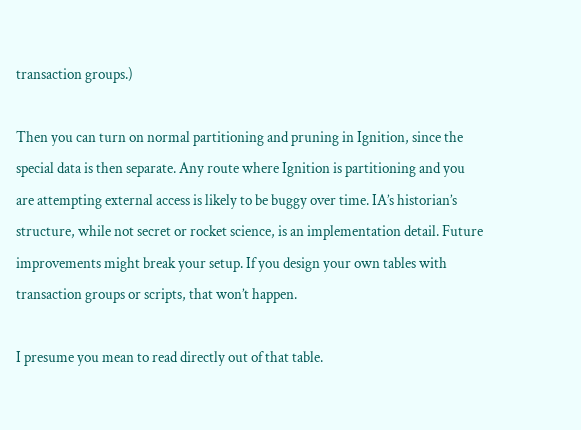transaction groups.)

Then you can turn on normal partitioning and pruning in Ignition, since the special data is then separate. Any route where Ignition is partitioning and you are attempting external access is likely to be buggy over time. IA’s historian’s structure, while not secret or rocket science, is an implementation detail. Future improvements might break your setup. If you design your own tables with transaction groups or scripts, that won’t happen.

I presume you mean to read directly out of that table.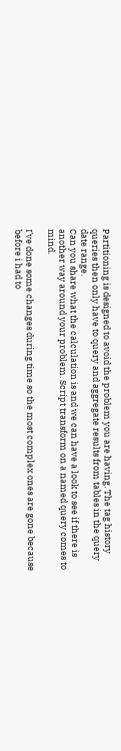Partitioning is designed to avoid the problem you are having. The tag history queries then only have to query and aggregate results from tables in the query date range.
Can you share what the calculation is and we can have a look to see if there is another way around your problem. Script transform on a named query comes to mind.

I’ve done some changes during time so the most complex ones are gone because before i had to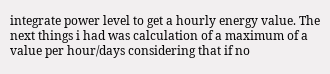integrate power level to get a hourly energy value. The next things i had was calculation of a maximum of a value per hour/days considering that if no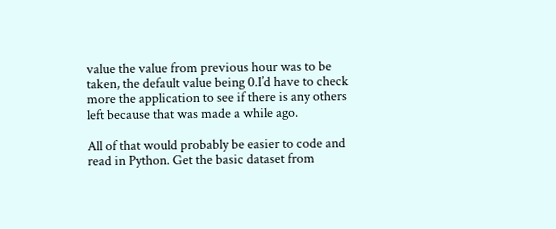value the value from previous hour was to be taken, the default value being 0.I’d have to check more the application to see if there is any others left because that was made a while ago.

All of that would probably be easier to code and read in Python. Get the basic dataset from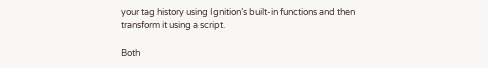your tag history using Ignition’s built-in functions and then transform it using a script.

Both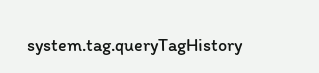system.tag.queryTagHistory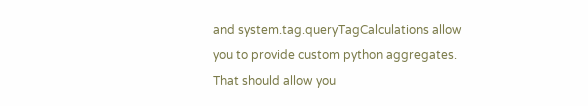and system.tag.queryTagCalculations allow you to provide custom python aggregates. That should allow you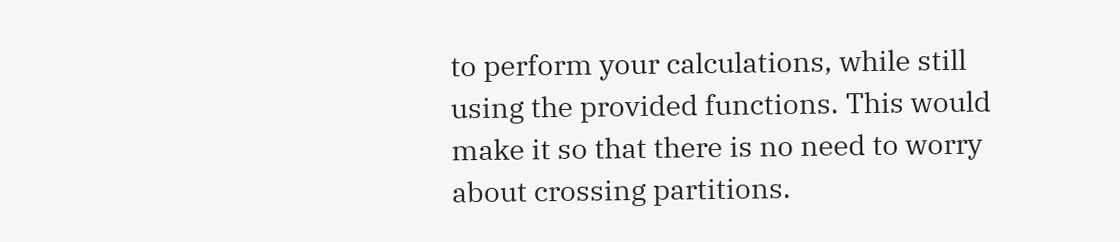to perform your calculations, while still using the provided functions. This would make it so that there is no need to worry about crossing partitions.